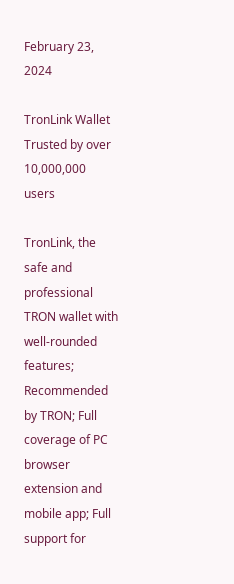February 23, 2024

TronLink Wallet Trusted by over 10,000,000 users

TronLink, the safe and professional TRON wallet with well-rounded features; Recommended by TRON; Full coverage of PC browser extension and mobile app; Full support for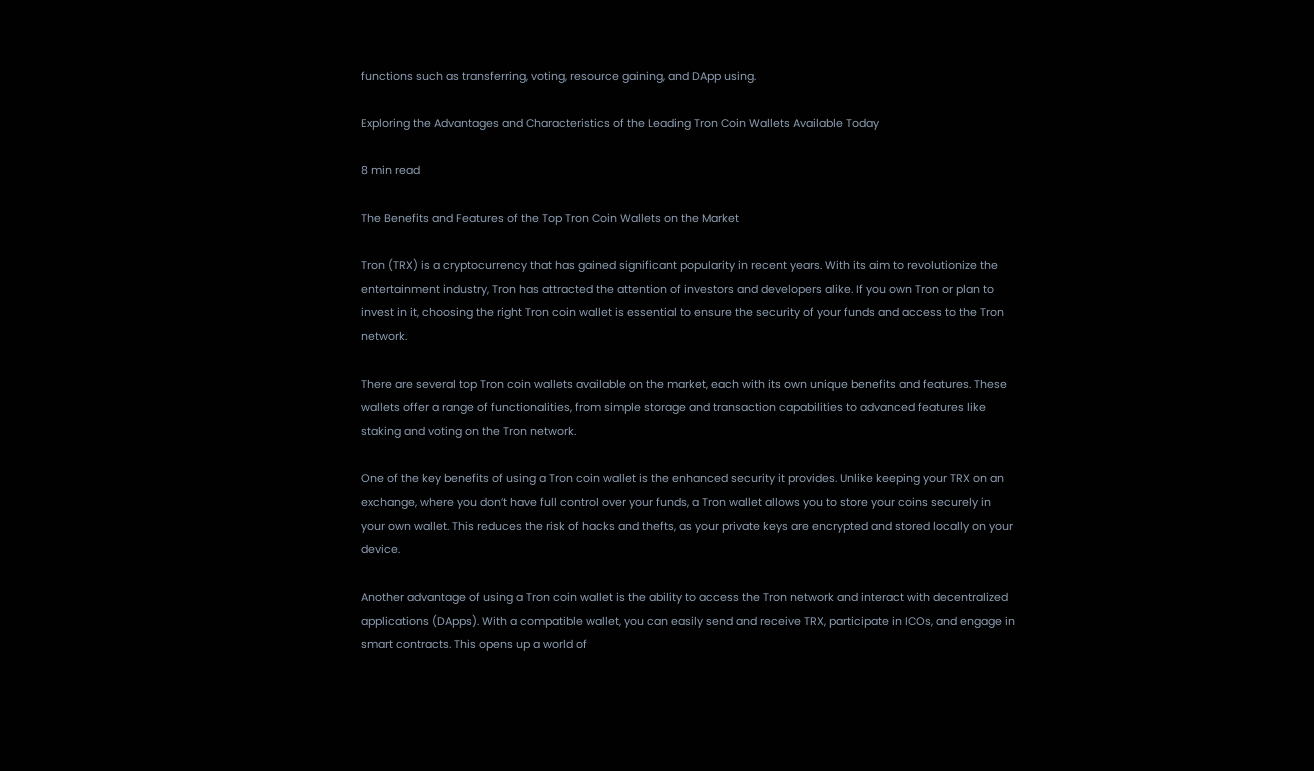functions such as transferring, voting, resource gaining, and DApp using.

Exploring the Advantages and Characteristics of the Leading Tron Coin Wallets Available Today

8 min read

The Benefits and Features of the Top Tron Coin Wallets on the Market

Tron (TRX) is a cryptocurrency that has gained significant popularity in recent years. With its aim to revolutionize the entertainment industry, Tron has attracted the attention of investors and developers alike. If you own Tron or plan to invest in it, choosing the right Tron coin wallet is essential to ensure the security of your funds and access to the Tron network.

There are several top Tron coin wallets available on the market, each with its own unique benefits and features. These wallets offer a range of functionalities, from simple storage and transaction capabilities to advanced features like staking and voting on the Tron network.

One of the key benefits of using a Tron coin wallet is the enhanced security it provides. Unlike keeping your TRX on an exchange, where you don’t have full control over your funds, a Tron wallet allows you to store your coins securely in your own wallet. This reduces the risk of hacks and thefts, as your private keys are encrypted and stored locally on your device.

Another advantage of using a Tron coin wallet is the ability to access the Tron network and interact with decentralized applications (DApps). With a compatible wallet, you can easily send and receive TRX, participate in ICOs, and engage in smart contracts. This opens up a world of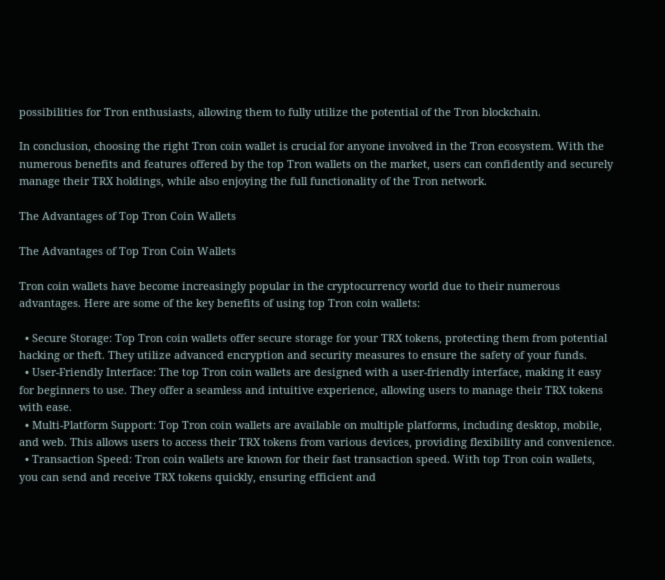possibilities for Tron enthusiasts, allowing them to fully utilize the potential of the Tron blockchain.

In conclusion, choosing the right Tron coin wallet is crucial for anyone involved in the Tron ecosystem. With the numerous benefits and features offered by the top Tron wallets on the market, users can confidently and securely manage their TRX holdings, while also enjoying the full functionality of the Tron network.

The Advantages of Top Tron Coin Wallets

The Advantages of Top Tron Coin Wallets

Tron coin wallets have become increasingly popular in the cryptocurrency world due to their numerous advantages. Here are some of the key benefits of using top Tron coin wallets:

  • Secure Storage: Top Tron coin wallets offer secure storage for your TRX tokens, protecting them from potential hacking or theft. They utilize advanced encryption and security measures to ensure the safety of your funds.
  • User-Friendly Interface: The top Tron coin wallets are designed with a user-friendly interface, making it easy for beginners to use. They offer a seamless and intuitive experience, allowing users to manage their TRX tokens with ease.
  • Multi-Platform Support: Top Tron coin wallets are available on multiple platforms, including desktop, mobile, and web. This allows users to access their TRX tokens from various devices, providing flexibility and convenience.
  • Transaction Speed: Tron coin wallets are known for their fast transaction speed. With top Tron coin wallets, you can send and receive TRX tokens quickly, ensuring efficient and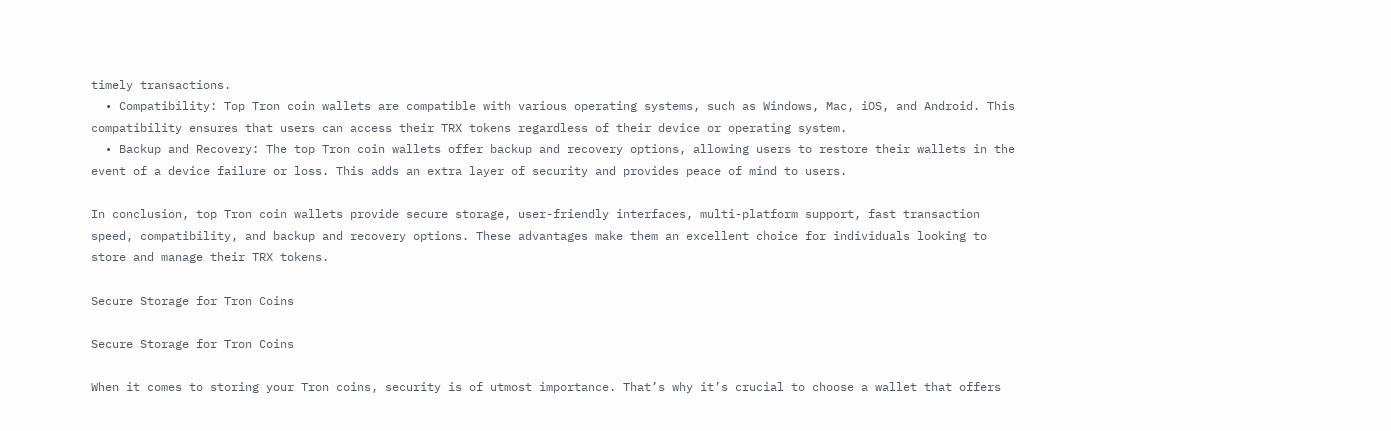timely transactions.
  • Compatibility: Top Tron coin wallets are compatible with various operating systems, such as Windows, Mac, iOS, and Android. This compatibility ensures that users can access their TRX tokens regardless of their device or operating system.
  • Backup and Recovery: The top Tron coin wallets offer backup and recovery options, allowing users to restore their wallets in the event of a device failure or loss. This adds an extra layer of security and provides peace of mind to users.

In conclusion, top Tron coin wallets provide secure storage, user-friendly interfaces, multi-platform support, fast transaction speed, compatibility, and backup and recovery options. These advantages make them an excellent choice for individuals looking to store and manage their TRX tokens.

Secure Storage for Tron Coins

Secure Storage for Tron Coins

When it comes to storing your Tron coins, security is of utmost importance. That’s why it’s crucial to choose a wallet that offers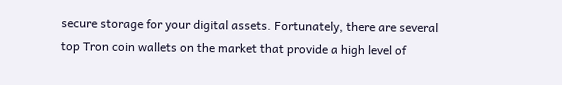secure storage for your digital assets. Fortunately, there are several top Tron coin wallets on the market that provide a high level of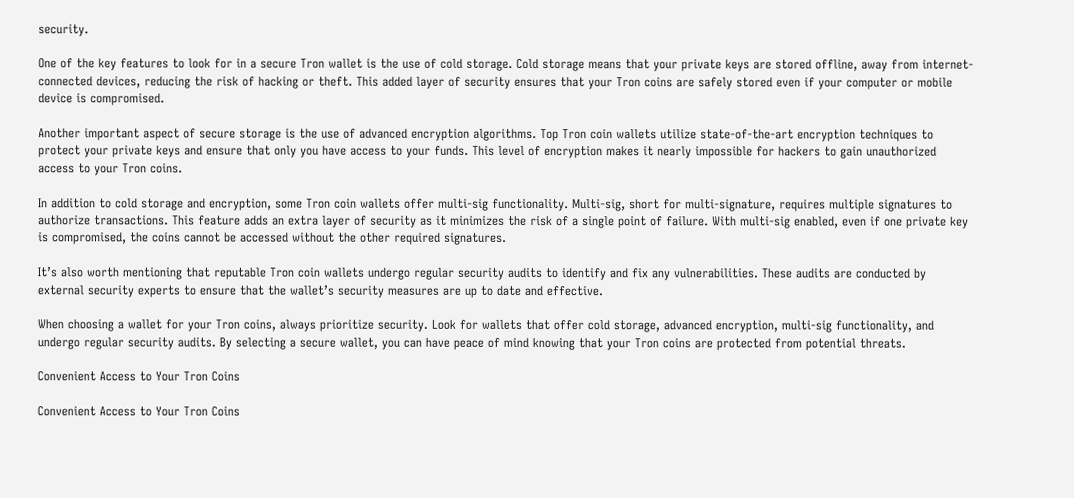security.

One of the key features to look for in a secure Tron wallet is the use of cold storage. Cold storage means that your private keys are stored offline, away from internet-connected devices, reducing the risk of hacking or theft. This added layer of security ensures that your Tron coins are safely stored even if your computer or mobile device is compromised.

Another important aspect of secure storage is the use of advanced encryption algorithms. Top Tron coin wallets utilize state-of-the-art encryption techniques to protect your private keys and ensure that only you have access to your funds. This level of encryption makes it nearly impossible for hackers to gain unauthorized access to your Tron coins.

In addition to cold storage and encryption, some Tron coin wallets offer multi-sig functionality. Multi-sig, short for multi-signature, requires multiple signatures to authorize transactions. This feature adds an extra layer of security as it minimizes the risk of a single point of failure. With multi-sig enabled, even if one private key is compromised, the coins cannot be accessed without the other required signatures.

It’s also worth mentioning that reputable Tron coin wallets undergo regular security audits to identify and fix any vulnerabilities. These audits are conducted by external security experts to ensure that the wallet’s security measures are up to date and effective.

When choosing a wallet for your Tron coins, always prioritize security. Look for wallets that offer cold storage, advanced encryption, multi-sig functionality, and undergo regular security audits. By selecting a secure wallet, you can have peace of mind knowing that your Tron coins are protected from potential threats.

Convenient Access to Your Tron Coins

Convenient Access to Your Tron Coins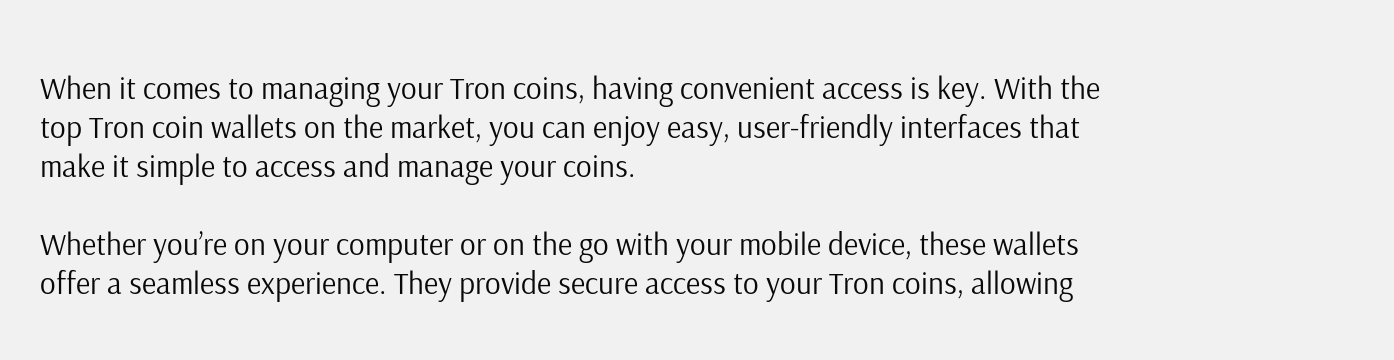When it comes to managing your Tron coins, having convenient access is key. With the top Tron coin wallets on the market, you can enjoy easy, user-friendly interfaces that make it simple to access and manage your coins.

Whether you’re on your computer or on the go with your mobile device, these wallets offer a seamless experience. They provide secure access to your Tron coins, allowing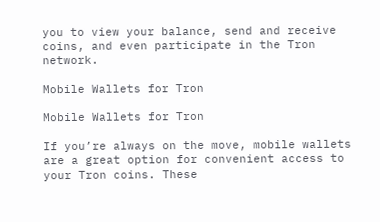you to view your balance, send and receive coins, and even participate in the Tron network.

Mobile Wallets for Tron

Mobile Wallets for Tron

If you’re always on the move, mobile wallets are a great option for convenient access to your Tron coins. These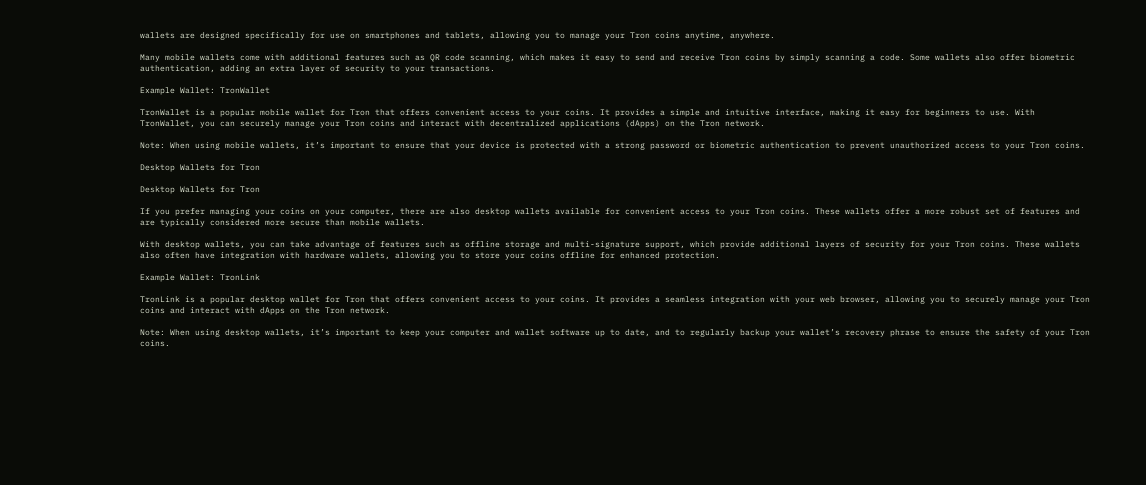wallets are designed specifically for use on smartphones and tablets, allowing you to manage your Tron coins anytime, anywhere.

Many mobile wallets come with additional features such as QR code scanning, which makes it easy to send and receive Tron coins by simply scanning a code. Some wallets also offer biometric authentication, adding an extra layer of security to your transactions.

Example Wallet: TronWallet

TronWallet is a popular mobile wallet for Tron that offers convenient access to your coins. It provides a simple and intuitive interface, making it easy for beginners to use. With TronWallet, you can securely manage your Tron coins and interact with decentralized applications (dApps) on the Tron network.

Note: When using mobile wallets, it’s important to ensure that your device is protected with a strong password or biometric authentication to prevent unauthorized access to your Tron coins.

Desktop Wallets for Tron

Desktop Wallets for Tron

If you prefer managing your coins on your computer, there are also desktop wallets available for convenient access to your Tron coins. These wallets offer a more robust set of features and are typically considered more secure than mobile wallets.

With desktop wallets, you can take advantage of features such as offline storage and multi-signature support, which provide additional layers of security for your Tron coins. These wallets also often have integration with hardware wallets, allowing you to store your coins offline for enhanced protection.

Example Wallet: TronLink

TronLink is a popular desktop wallet for Tron that offers convenient access to your coins. It provides a seamless integration with your web browser, allowing you to securely manage your Tron coins and interact with dApps on the Tron network.

Note: When using desktop wallets, it’s important to keep your computer and wallet software up to date, and to regularly backup your wallet’s recovery phrase to ensure the safety of your Tron coins.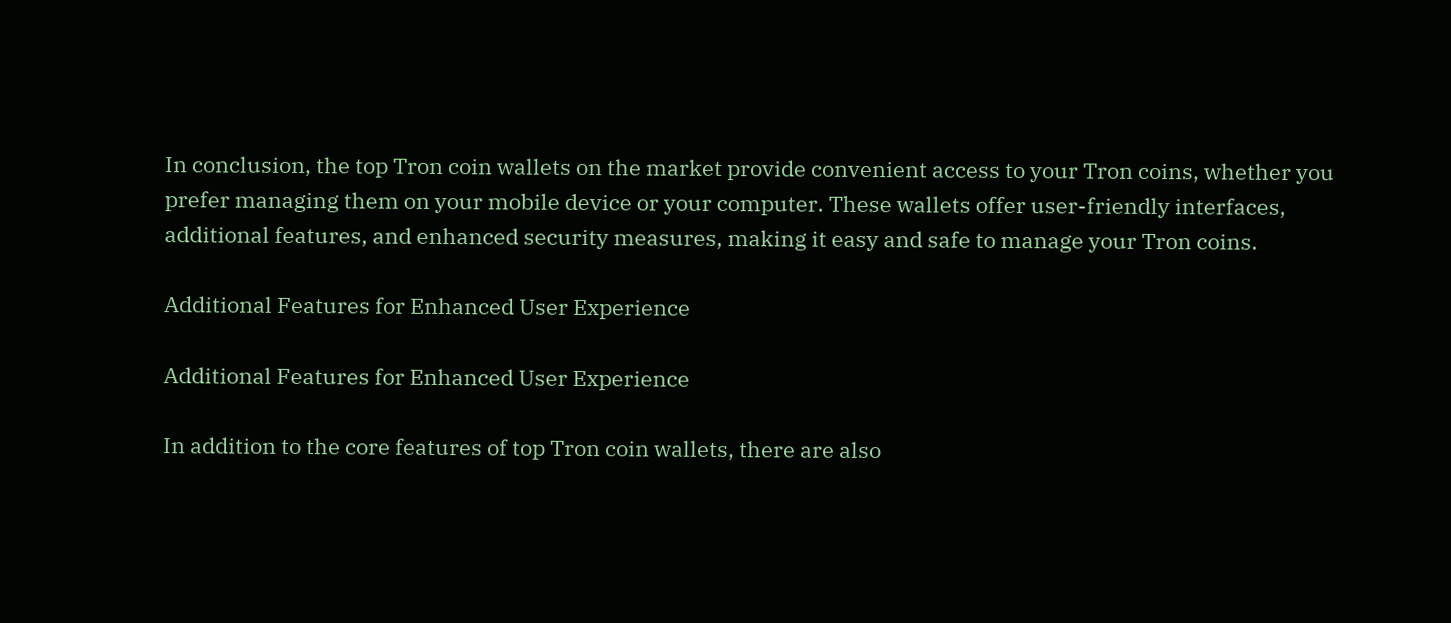In conclusion, the top Tron coin wallets on the market provide convenient access to your Tron coins, whether you prefer managing them on your mobile device or your computer. These wallets offer user-friendly interfaces, additional features, and enhanced security measures, making it easy and safe to manage your Tron coins.

Additional Features for Enhanced User Experience

Additional Features for Enhanced User Experience

In addition to the core features of top Tron coin wallets, there are also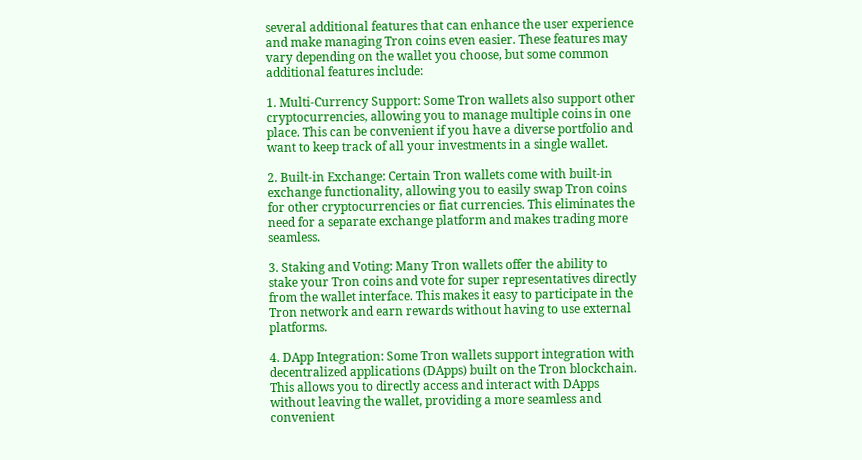several additional features that can enhance the user experience and make managing Tron coins even easier. These features may vary depending on the wallet you choose, but some common additional features include:

1. Multi-Currency Support: Some Tron wallets also support other cryptocurrencies, allowing you to manage multiple coins in one place. This can be convenient if you have a diverse portfolio and want to keep track of all your investments in a single wallet.

2. Built-in Exchange: Certain Tron wallets come with built-in exchange functionality, allowing you to easily swap Tron coins for other cryptocurrencies or fiat currencies. This eliminates the need for a separate exchange platform and makes trading more seamless.

3. Staking and Voting: Many Tron wallets offer the ability to stake your Tron coins and vote for super representatives directly from the wallet interface. This makes it easy to participate in the Tron network and earn rewards without having to use external platforms.

4. DApp Integration: Some Tron wallets support integration with decentralized applications (DApps) built on the Tron blockchain. This allows you to directly access and interact with DApps without leaving the wallet, providing a more seamless and convenient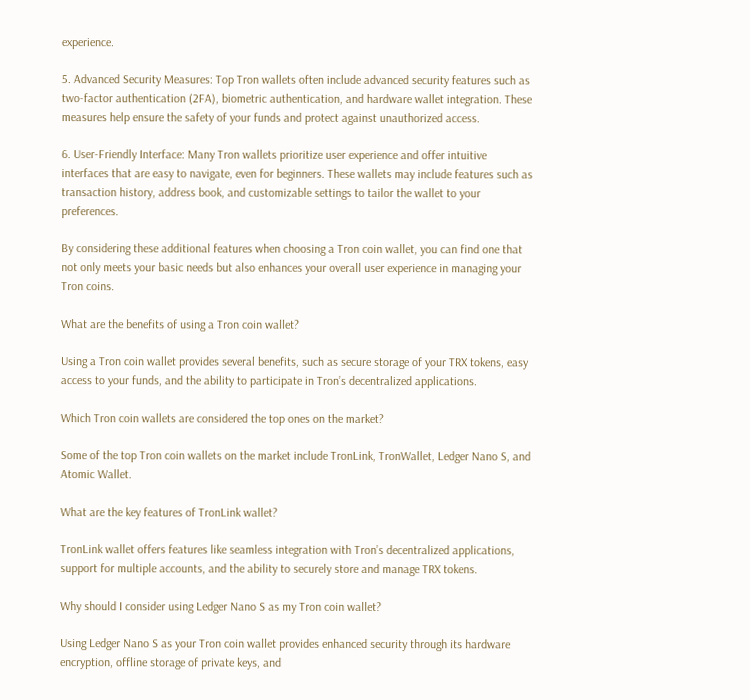experience.

5. Advanced Security Measures: Top Tron wallets often include advanced security features such as two-factor authentication (2FA), biometric authentication, and hardware wallet integration. These measures help ensure the safety of your funds and protect against unauthorized access.

6. User-Friendly Interface: Many Tron wallets prioritize user experience and offer intuitive interfaces that are easy to navigate, even for beginners. These wallets may include features such as transaction history, address book, and customizable settings to tailor the wallet to your preferences.

By considering these additional features when choosing a Tron coin wallet, you can find one that not only meets your basic needs but also enhances your overall user experience in managing your Tron coins.

What are the benefits of using a Tron coin wallet?

Using a Tron coin wallet provides several benefits, such as secure storage of your TRX tokens, easy access to your funds, and the ability to participate in Tron’s decentralized applications.

Which Tron coin wallets are considered the top ones on the market?

Some of the top Tron coin wallets on the market include TronLink, TronWallet, Ledger Nano S, and Atomic Wallet.

What are the key features of TronLink wallet?

TronLink wallet offers features like seamless integration with Tron’s decentralized applications, support for multiple accounts, and the ability to securely store and manage TRX tokens.

Why should I consider using Ledger Nano S as my Tron coin wallet?

Using Ledger Nano S as your Tron coin wallet provides enhanced security through its hardware encryption, offline storage of private keys, and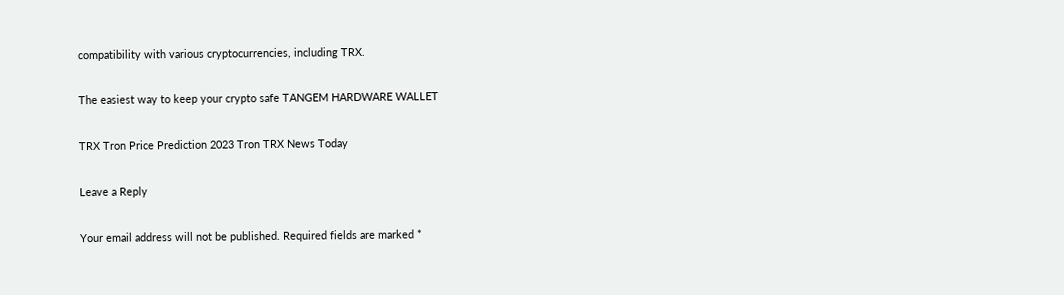compatibility with various cryptocurrencies, including TRX.

The easiest way to keep your crypto safe TANGEM HARDWARE WALLET

TRX Tron Price Prediction 2023 Tron TRX News Today

Leave a Reply

Your email address will not be published. Required fields are marked *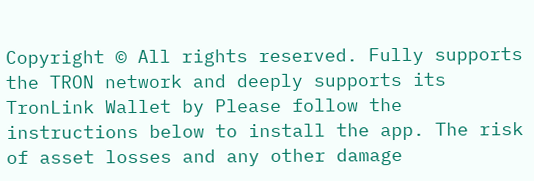Copyright © All rights reserved. Fully supports the TRON network and deeply supports its TronLink Wallet by Please follow the instructions below to install the app. The risk of asset losses and any other damage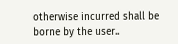otherwise incurred shall be borne by the user..